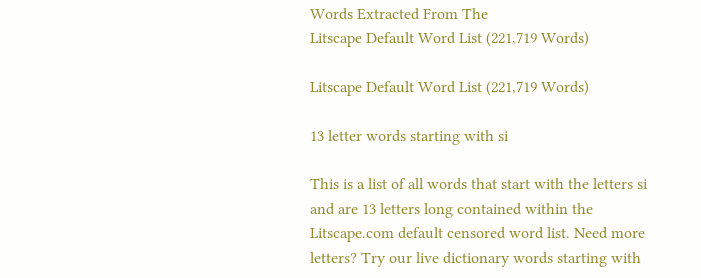Words Extracted From The
Litscape Default Word List (221,719 Words)

Litscape Default Word List (221,719 Words)

13 letter words starting with si

This is a list of all words that start with the letters si and are 13 letters long contained within the Litscape.com default censored word list. Need more letters? Try our live dictionary words starting with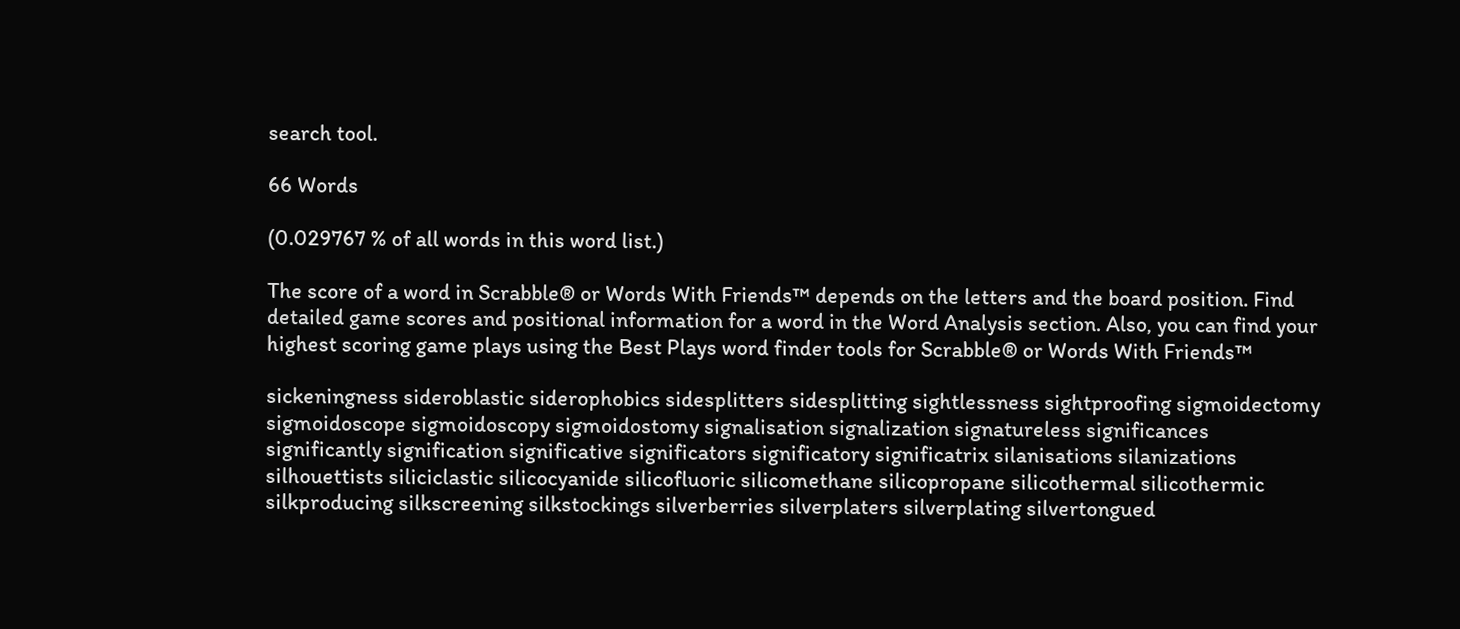search tool.

66 Words

(0.029767 % of all words in this word list.)

The score of a word in Scrabble® or Words With Friends™ depends on the letters and the board position. Find detailed game scores and positional information for a word in the Word Analysis section. Also, you can find your highest scoring game plays using the Best Plays word finder tools for Scrabble® or Words With Friends™

sickeningness sideroblastic siderophobics sidesplitters sidesplitting sightlessness sightproofing sigmoidectomy sigmoidoscope sigmoidoscopy sigmoidostomy signalisation signalization signatureless significances significantly signification significative significators significatory significatrix silanisations silanizations silhouettists siliciclastic silicocyanide silicofluoric silicomethane silicopropane silicothermal silicothermic silkproducing silkscreening silkstockings silverberries silverplaters silverplating silvertongued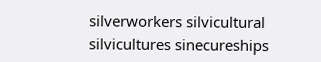silverworkers silvicultural silvicultures sinecureships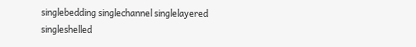singlebedding singlechannel singlelayered singleshelled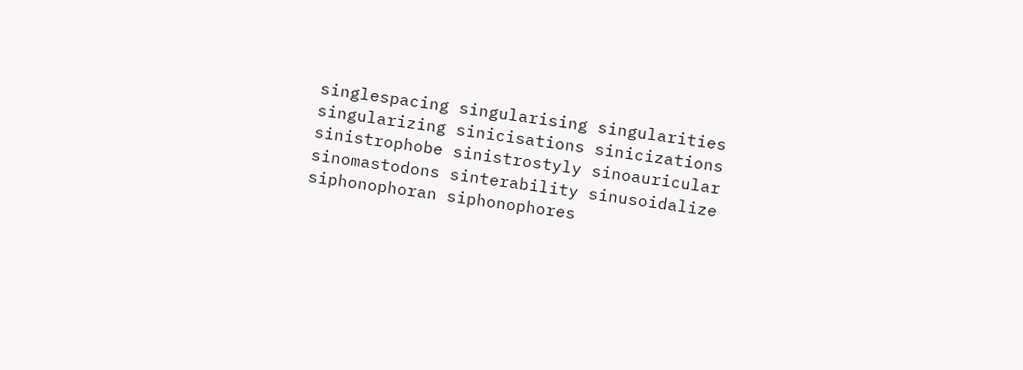singlespacing singularising singularities singularizing sinicisations sinicizations sinistrophobe sinistrostyly sinoauricular sinomastodons sinterability sinusoidalize siphonophoran siphonophores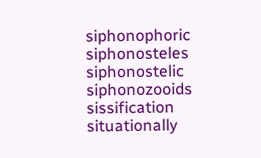siphonophoric siphonosteles siphonostelic siphonozooids sissification situationally